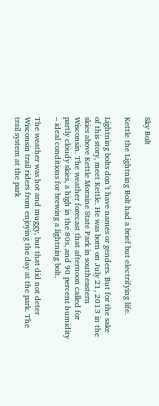Sky Bolt

Kettle the Lightning Bolt had a brief but electrifying life.

Lightning bolts don’t have names or genders. But for the sake of this story, meet Kettle. He was born on July 21, 2013 in the skies above Kettle Moraine State Park in southeastern Wisconsin. The weather forecast that afternoon called for partly cloudy skies, a high in the 80s, and 90 percent humidity – ideal conditions for brewing a lightning bolt.

The weather was hot and muggy, but that did not deter Wisconsin trail riders from enjoying the day at the park. The trail system at the park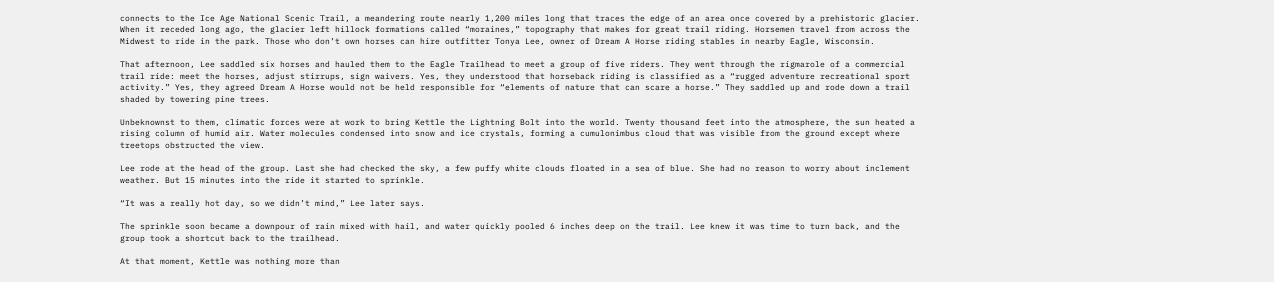connects to the Ice Age National Scenic Trail, a meandering route nearly 1,200 miles long that traces the edge of an area once covered by a prehistoric glacier. When it receded long ago, the glacier left hillock formations called “moraines,” topography that makes for great trail riding. Horsemen travel from across the Midwest to ride in the park. Those who don’t own horses can hire outfitter Tonya Lee, owner of Dream A Horse riding stables in nearby Eagle, Wisconsin.

That afternoon, Lee saddled six horses and hauled them to the Eagle Trailhead to meet a group of five riders. They went through the rigmarole of a commercial trail ride: meet the horses, adjust stirrups, sign waivers. Yes, they understood that horseback riding is classified as a “rugged adventure recreational sport activity.” Yes, they agreed Dream A Horse would not be held responsible for “elements of nature that can scare a horse.” They saddled up and rode down a trail shaded by towering pine trees.

Unbeknownst to them, climatic forces were at work to bring Kettle the Lightning Bolt into the world. Twenty thousand feet into the atmosphere, the sun heated a rising column of humid air. Water molecules condensed into snow and ice crystals, forming a cumulonimbus cloud that was visible from the ground except where treetops obstructed the view.

Lee rode at the head of the group. Last she had checked the sky, a few puffy white clouds floated in a sea of blue. She had no reason to worry about inclement weather. But 15 minutes into the ride it started to sprinkle.

“It was a really hot day, so we didn’t mind,” Lee later says.

The sprinkle soon became a downpour of rain mixed with hail, and water quickly pooled 6 inches deep on the trail. Lee knew it was time to turn back, and the group took a shortcut back to the trailhead.

At that moment, Kettle was nothing more than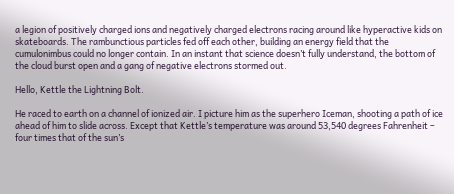a legion of positively charged ions and negatively charged electrons racing around like hyperactive kids on skateboards. The rambunctious particles fed off each other, building an energy field that the cumulonimbus could no longer contain. In an instant that science doesn’t fully understand, the bottom of the cloud burst open and a gang of negative electrons stormed out.

Hello, Kettle the Lightning Bolt.

He raced to earth on a channel of ionized air. I picture him as the superhero Iceman, shooting a path of ice ahead of him to slide across. Except that Kettle’s temperature was around 53,540 degrees Fahrenheit – four times that of the sun’s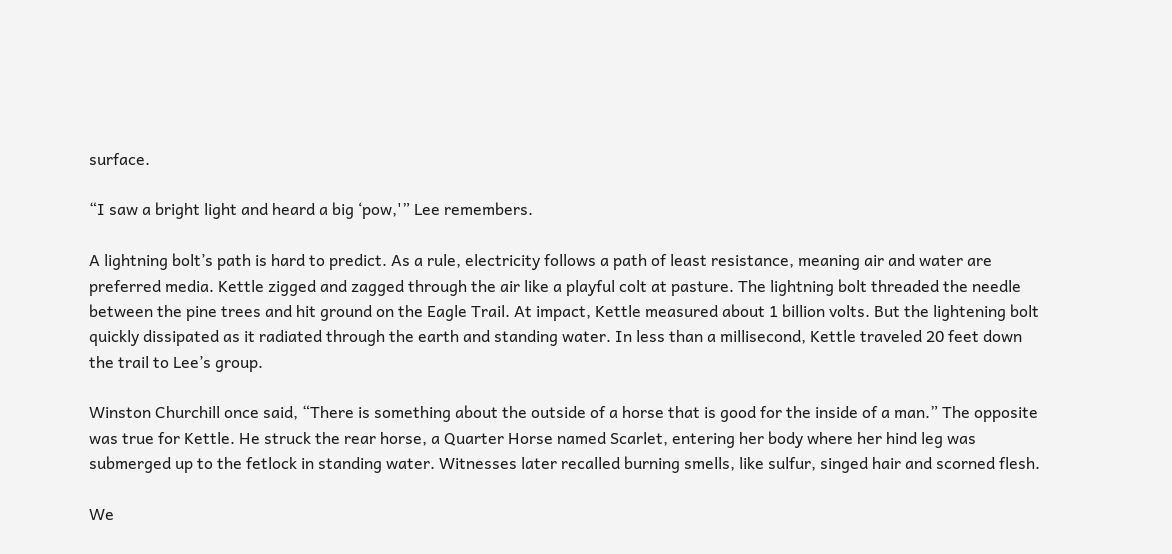surface.

“I saw a bright light and heard a big ‘pow,'” Lee remembers.

A lightning bolt’s path is hard to predict. As a rule, electricity follows a path of least resistance, meaning air and water are preferred media. Kettle zigged and zagged through the air like a playful colt at pasture. The lightning bolt threaded the needle between the pine trees and hit ground on the Eagle Trail. At impact, Kettle measured about 1 billion volts. But the lightening bolt quickly dissipated as it radiated through the earth and standing water. In less than a millisecond, Kettle traveled 20 feet down the trail to Lee’s group.

Winston Churchill once said, “There is something about the outside of a horse that is good for the inside of a man.” The opposite was true for Kettle. He struck the rear horse, a Quarter Horse named Scarlet, entering her body where her hind leg was submerged up to the fetlock in standing water. Witnesses later recalled burning smells, like sulfur, singed hair and scorned flesh.

We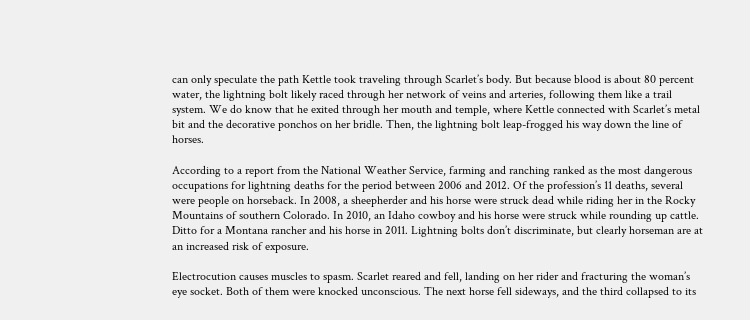can only speculate the path Kettle took traveling through Scarlet’s body. But because blood is about 80 percent water, the lightning bolt likely raced through her network of veins and arteries, following them like a trail system. We do know that he exited through her mouth and temple, where Kettle connected with Scarlet’s metal bit and the decorative ponchos on her bridle. Then, the lightning bolt leap-frogged his way down the line of horses.

According to a report from the National Weather Service, farming and ranching ranked as the most dangerous occupations for lightning deaths for the period between 2006 and 2012. Of the profession’s 11 deaths, several were people on horseback. In 2008, a sheepherder and his horse were struck dead while riding her in the Rocky Mountains of southern Colorado. In 2010, an Idaho cowboy and his horse were struck while rounding up cattle. Ditto for a Montana rancher and his horse in 2011. Lightning bolts don’t discriminate, but clearly horseman are at an increased risk of exposure.

Electrocution causes muscles to spasm. Scarlet reared and fell, landing on her rider and fracturing the woman’s eye socket. Both of them were knocked unconscious. The next horse fell sideways, and the third collapsed to its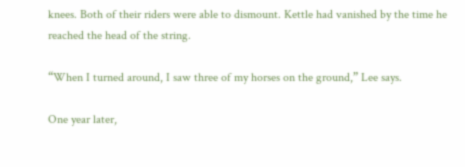knees. Both of their riders were able to dismount. Kettle had vanished by the time he reached the head of the string.

“When I turned around, I saw three of my horses on the ground,” Lee says.

One year later,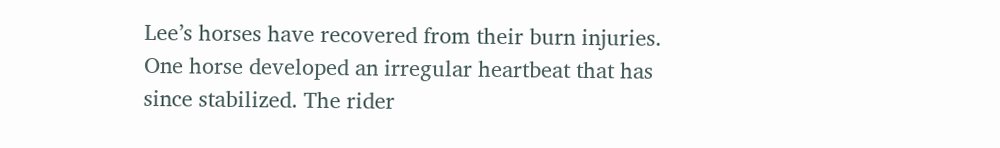Lee’s horses have recovered from their burn injuries. One horse developed an irregular heartbeat that has since stabilized. The rider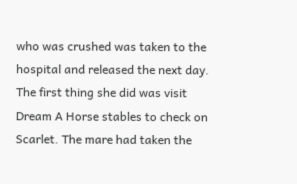who was crushed was taken to the hospital and released the next day. The first thing she did was visit Dream A Horse stables to check on Scarlet. The mare had taken the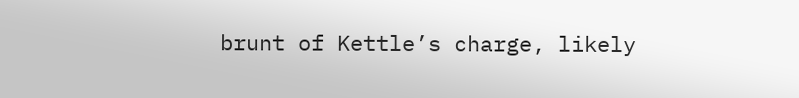brunt of Kettle’s charge, likely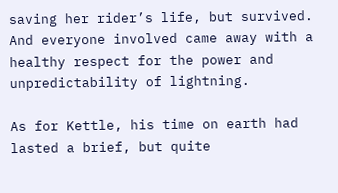saving her rider’s life, but survived. And everyone involved came away with a healthy respect for the power and unpredictability of lightning.

As for Kettle, his time on earth had lasted a brief, but quite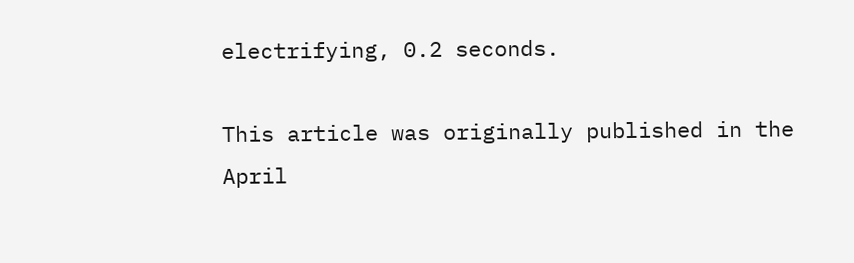electrifying, 0.2 seconds.

This article was originally published in the April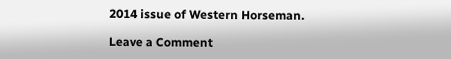2014 issue of Western Horseman.

Leave a Comment